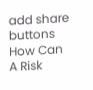add share buttons
How Can A Risk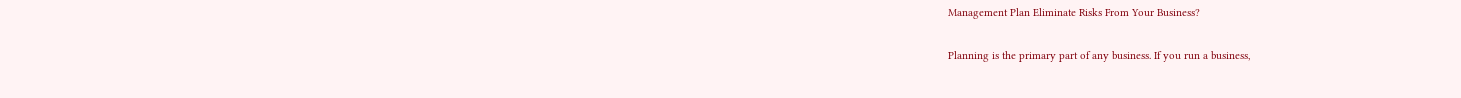Management Plan Eliminate Risks From Your Business?

Planning is the primary part of any business. If you run a business,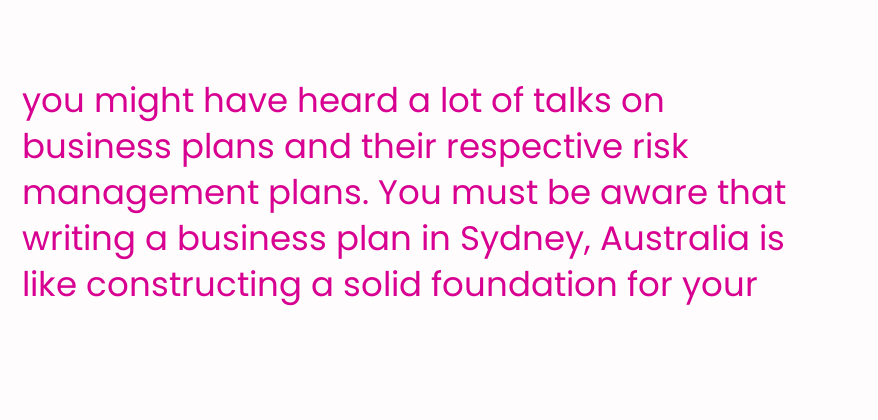you might have heard a lot of talks on business plans and their respective risk management plans. You must be aware that writing a business plan in Sydney, Australia is like constructing a solid foundation for your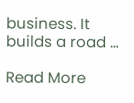business. It builds a road …

Read More